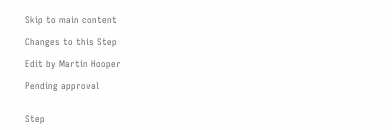Skip to main content

Changes to this Step

Edit by Martin Hooper

Pending approval


Step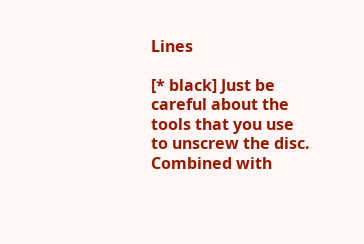Lines

[* black] Just be careful about the tools that you use to unscrew the disc. Combined with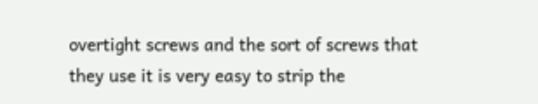overtight screws and the sort of screws that they use it is very easy to strip the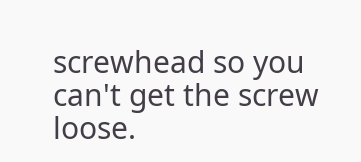screwhead so you can't get the screw loose.